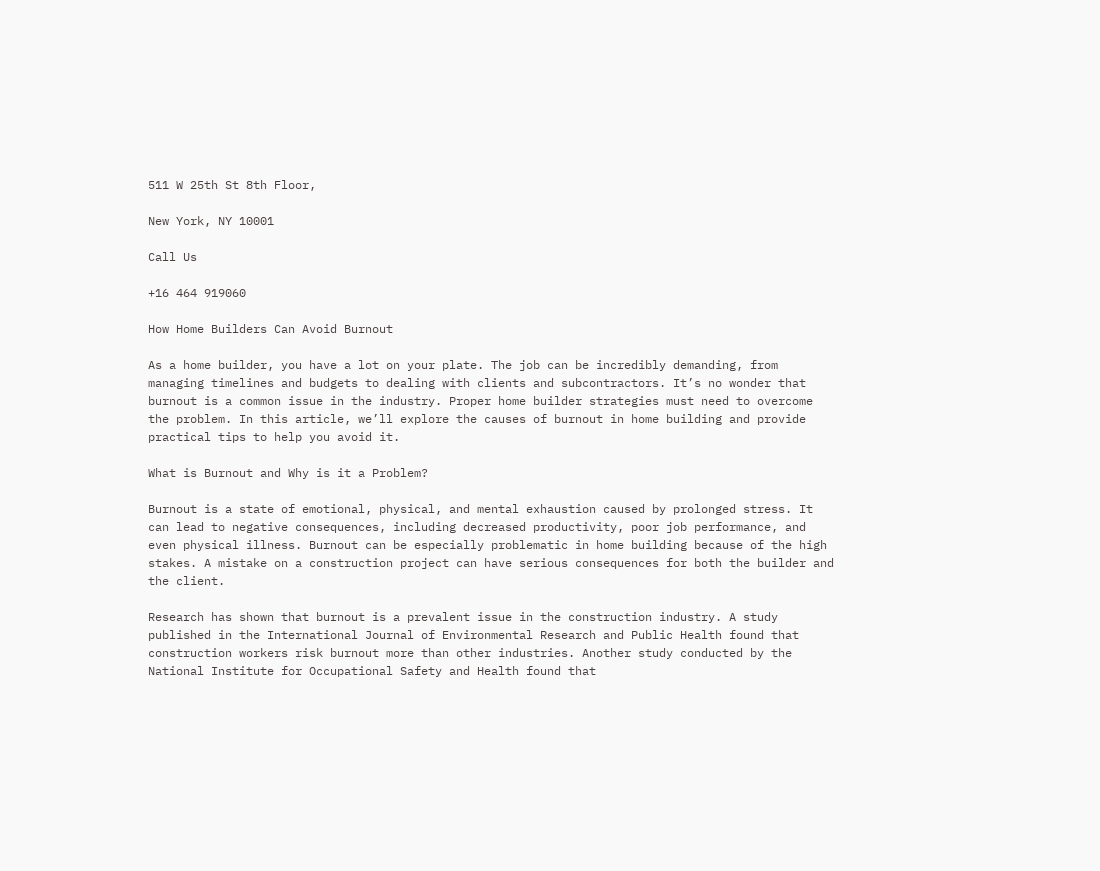511 W 25th St 8th Floor,

New York, NY 10001

Call Us

+16 464 919060

How Home Builders Can Avoid Burnout

As a home builder, you have a lot on your plate. The job can be incredibly demanding, from managing timelines and budgets to dealing with clients and subcontractors. It’s no wonder that burnout is a common issue in the industry. Proper home builder strategies must need to overcome the problem. In this article, we’ll explore the causes of burnout in home building and provide practical tips to help you avoid it.

What is Burnout and Why is it a Problem?

Burnout is a state of emotional, physical, and mental exhaustion caused by prolonged stress. It can lead to negative consequences, including decreased productivity, poor job performance, and even physical illness. Burnout can be especially problematic in home building because of the high stakes. A mistake on a construction project can have serious consequences for both the builder and the client.

Research has shown that burnout is a prevalent issue in the construction industry. A study published in the International Journal of Environmental Research and Public Health found that construction workers risk burnout more than other industries. Another study conducted by the National Institute for Occupational Safety and Health found that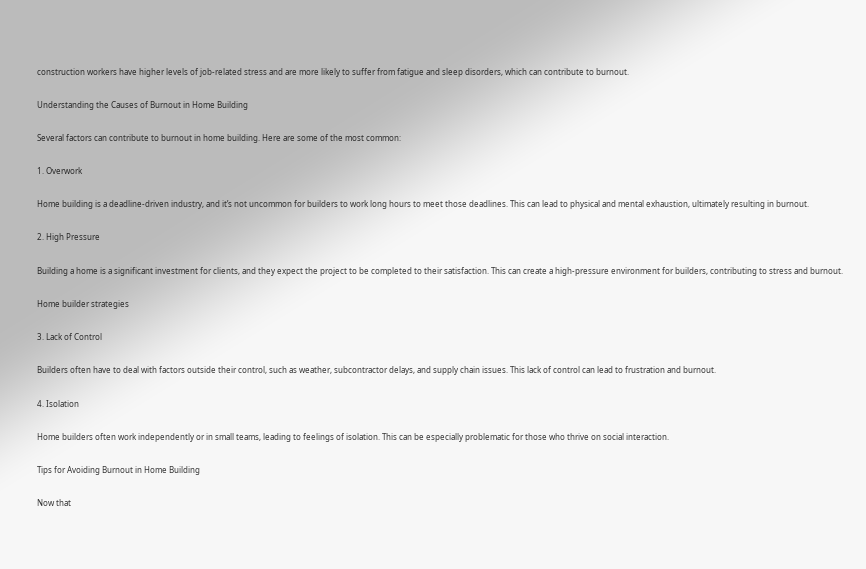construction workers have higher levels of job-related stress and are more likely to suffer from fatigue and sleep disorders, which can contribute to burnout.

Understanding the Causes of Burnout in Home Building

Several factors can contribute to burnout in home building. Here are some of the most common:

1. Overwork

Home building is a deadline-driven industry, and it’s not uncommon for builders to work long hours to meet those deadlines. This can lead to physical and mental exhaustion, ultimately resulting in burnout.

2. High Pressure

Building a home is a significant investment for clients, and they expect the project to be completed to their satisfaction. This can create a high-pressure environment for builders, contributing to stress and burnout.

Home builder strategies

3. Lack of Control

Builders often have to deal with factors outside their control, such as weather, subcontractor delays, and supply chain issues. This lack of control can lead to frustration and burnout.

4. Isolation

Home builders often work independently or in small teams, leading to feelings of isolation. This can be especially problematic for those who thrive on social interaction.

Tips for Avoiding Burnout in Home Building

Now that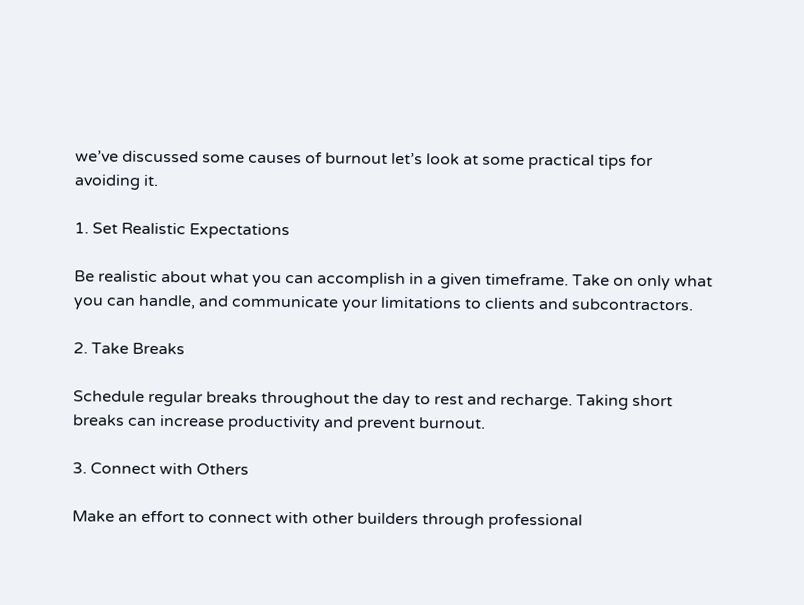we’ve discussed some causes of burnout let’s look at some practical tips for avoiding it.

1. Set Realistic Expectations

Be realistic about what you can accomplish in a given timeframe. Take on only what you can handle, and communicate your limitations to clients and subcontractors.

2. Take Breaks

Schedule regular breaks throughout the day to rest and recharge. Taking short breaks can increase productivity and prevent burnout.

3. Connect with Others

Make an effort to connect with other builders through professional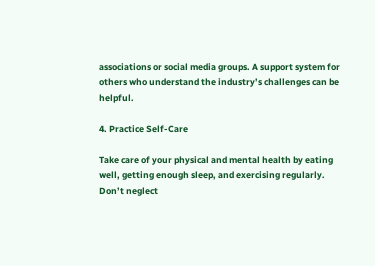associations or social media groups. A support system for others who understand the industry’s challenges can be helpful.

4. Practice Self-Care

Take care of your physical and mental health by eating well, getting enough sleep, and exercising regularly. Don’t neglect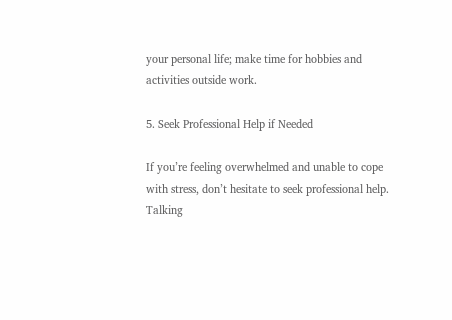your personal life; make time for hobbies and activities outside work.

5. Seek Professional Help if Needed

If you’re feeling overwhelmed and unable to cope with stress, don’t hesitate to seek professional help. Talking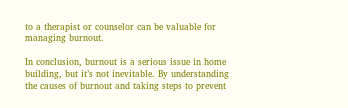to a therapist or counselor can be valuable for managing burnout.

In conclusion, burnout is a serious issue in home building, but it’s not inevitable. By understanding the causes of burnout and taking steps to prevent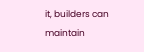it, builders can maintain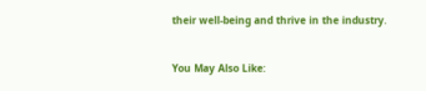their well-being and thrive in the industry.


You May Also Like: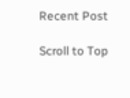Recent Post

Scroll to Top